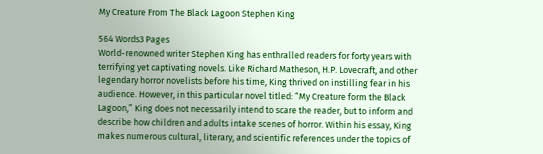My Creature From The Black Lagoon Stephen King

564 Words3 Pages
World-renowned writer Stephen King has enthralled readers for forty years with terrifying yet captivating novels. Like Richard Matheson, H.P. Lovecraft, and other legendary horror novelists before his time, King thrived on instilling fear in his audience. However, in this particular novel titled: “My Creature form the Black Lagoon,” King does not necessarily intend to scare the reader, but to inform and describe how children and adults intake scenes of horror. Within his essay, King makes numerous cultural, literary, and scientific references under the topics of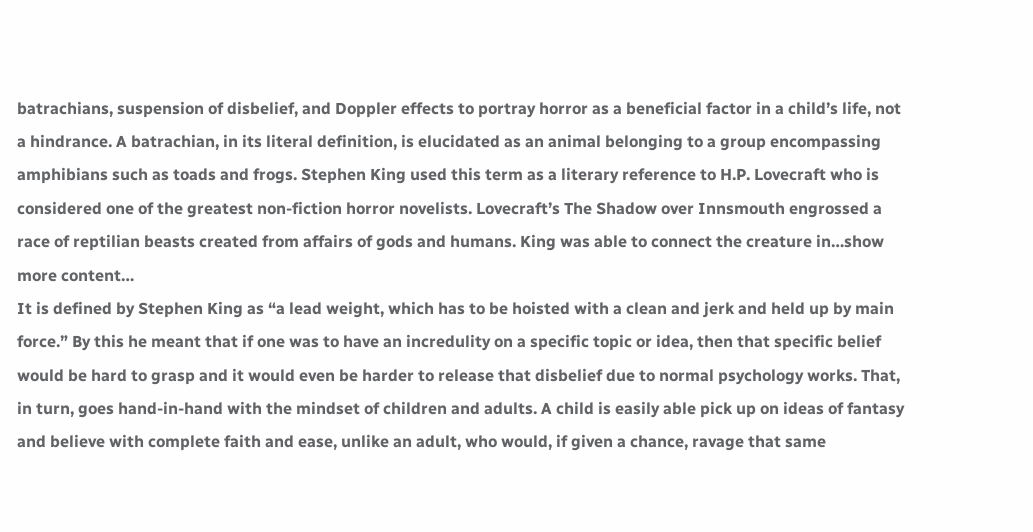batrachians, suspension of disbelief, and Doppler effects to portray horror as a beneficial factor in a child’s life, not a hindrance. A batrachian, in its literal definition, is elucidated as an animal belonging to a group encompassing amphibians such as toads and frogs. Stephen King used this term as a literary reference to H.P. Lovecraft who is considered one of the greatest non-fiction horror novelists. Lovecraft’s The Shadow over Innsmouth engrossed a race of reptilian beasts created from affairs of gods and humans. King was able to connect the creature in…show more content…
It is defined by Stephen King as “a lead weight, which has to be hoisted with a clean and jerk and held up by main force.” By this he meant that if one was to have an incredulity on a specific topic or idea, then that specific belief would be hard to grasp and it would even be harder to release that disbelief due to normal psychology works. That, in turn, goes hand-in-hand with the mindset of children and adults. A child is easily able pick up on ideas of fantasy and believe with complete faith and ease, unlike an adult, who would, if given a chance, ravage that same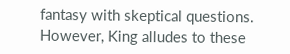fantasy with skeptical questions. However, King alludes to these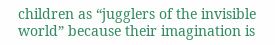children as “jugglers of the invisible world” because their imagination is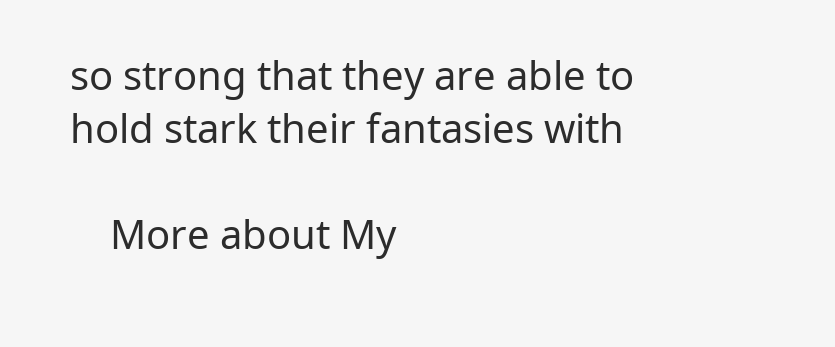so strong that they are able to hold stark their fantasies with

    More about My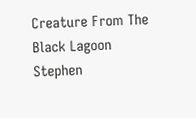Creature From The Black Lagoon Stephen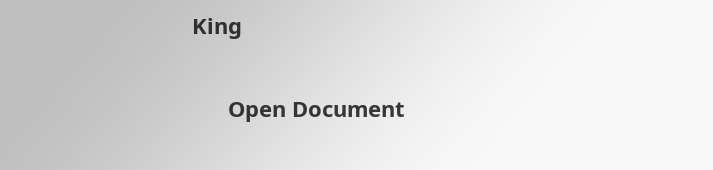King

      Open Document